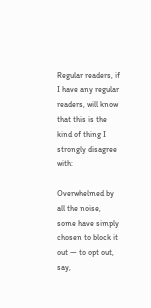Regular readers, if I have any regular readers, will know that this is the kind of thing I strongly disagree with:

Overwhelmed by all the noise, some have simply chosen to block it out — to opt out, say,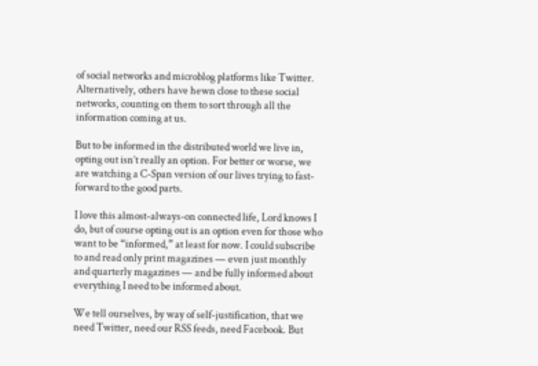of social networks and microblog platforms like Twitter. Alternatively, others have hewn close to these social networks, counting on them to sort through all the information coming at us.

But to be informed in the distributed world we live in, opting out isn’t really an option. For better or worse, we are watching a C-Span version of our lives trying to fast-forward to the good parts.

I love this almost-always-on connected life, Lord knows I do, but of course opting out is an option even for those who want to be “informed,” at least for now. I could subscribe to and read only print magazines — even just monthly and quarterly magazines — and be fully informed about everything I need to be informed about.

We tell ourselves, by way of self-justification, that we need Twitter, need our RSS feeds, need Facebook. But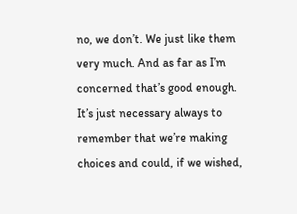no, we don’t. We just like them very much. And as far as I’m concerned that’s good enough. It’s just necessary always to remember that we’re making choices and could, if we wished,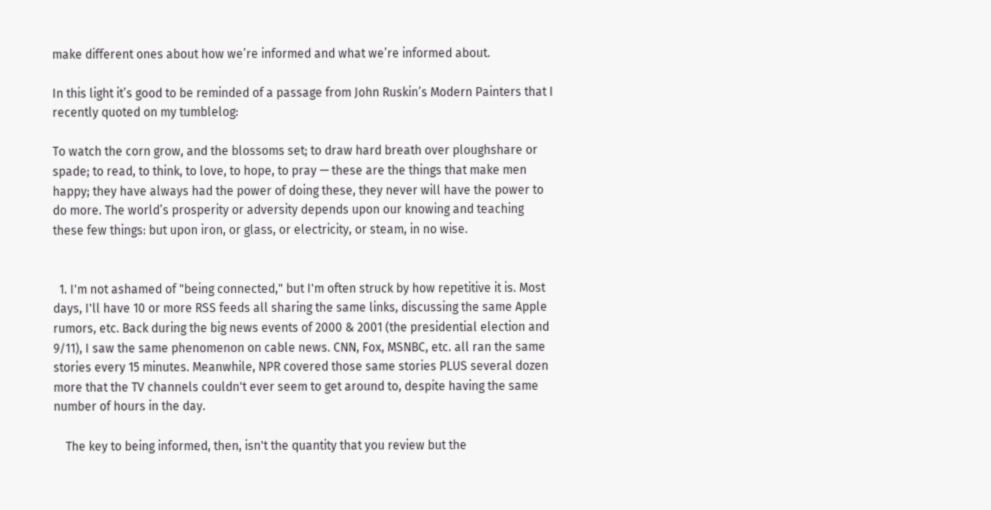make different ones about how we’re informed and what we’re informed about.

In this light it’s good to be reminded of a passage from John Ruskin’s Modern Painters that I recently quoted on my tumblelog:

To watch the corn grow, and the blossoms set; to draw hard breath over ploughshare or spade; to read, to think, to love, to hope, to pray — these are the things that make men happy; they have always had the power of doing these, they never will have the power to do more. The world’s prosperity or adversity depends upon our knowing and teaching these few things: but upon iron, or glass, or electricity, or steam, in no wise.


  1. I'm not ashamed of "being connected," but I'm often struck by how repetitive it is. Most days, I'll have 10 or more RSS feeds all sharing the same links, discussing the same Apple rumors, etc. Back during the big news events of 2000 & 2001 (the presidential election and 9/11), I saw the same phenomenon on cable news. CNN, Fox, MSNBC, etc. all ran the same stories every 15 minutes. Meanwhile, NPR covered those same stories PLUS several dozen more that the TV channels couldn't ever seem to get around to, despite having the same number of hours in the day.

    The key to being informed, then, isn't the quantity that you review but the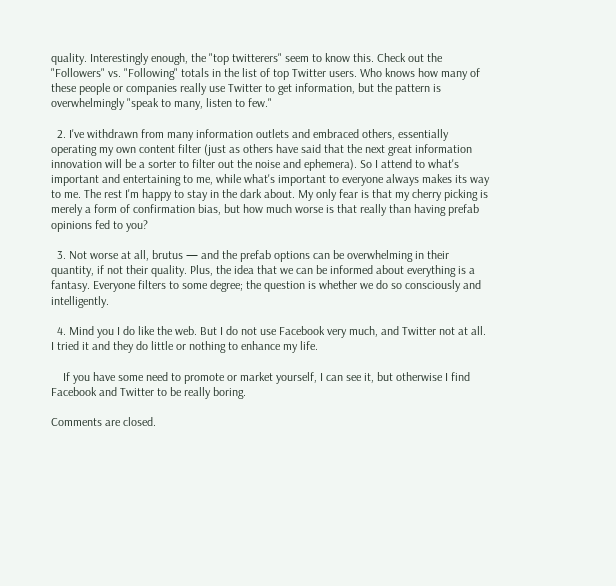quality. Interestingly enough, the "top twitterers" seem to know this. Check out the "Followers" vs. "Following" totals in the list of top Twitter users. Who knows how many of these people or companies really use Twitter to get information, but the pattern is overwhelmingly "speak to many, listen to few."

  2. I've withdrawn from many information outlets and embraced others, essentially operating my own content filter (just as others have said that the next great information innovation will be a sorter to filter out the noise and ephemera). So I attend to what's important and entertaining to me, while what's important to everyone always makes its way to me. The rest I'm happy to stay in the dark about. My only fear is that my cherry picking is merely a form of confirmation bias, but how much worse is that really than having prefab opinions fed to you?

  3. Not worse at all, brutus — and the prefab options can be overwhelming in their quantity, if not their quality. Plus, the idea that we can be informed about everything is a fantasy. Everyone filters to some degree; the question is whether we do so consciously and intelligently.

  4. Mind you I do like the web. But I do not use Facebook very much, and Twitter not at all. I tried it and they do little or nothing to enhance my life.

    If you have some need to promote or market yourself, I can see it, but otherwise I find Facebook and Twitter to be really boring.

Comments are closed.